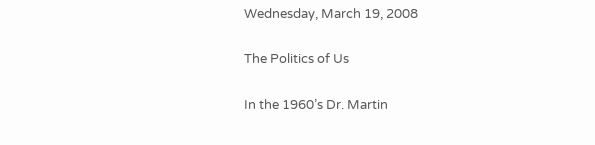Wednesday, March 19, 2008

The Politics of Us

In the 1960’s Dr. Martin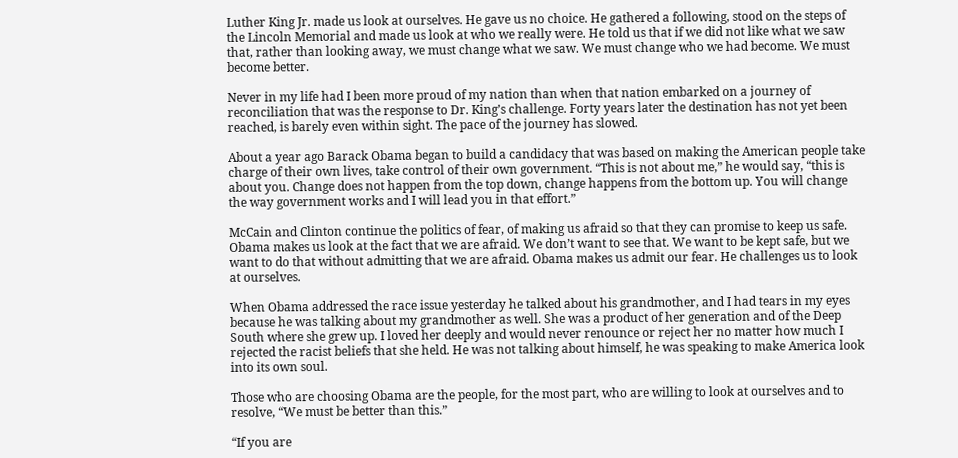Luther King Jr. made us look at ourselves. He gave us no choice. He gathered a following, stood on the steps of the Lincoln Memorial and made us look at who we really were. He told us that if we did not like what we saw that, rather than looking away, we must change what we saw. We must change who we had become. We must become better.

Never in my life had I been more proud of my nation than when that nation embarked on a journey of reconciliation that was the response to Dr. King’s challenge. Forty years later the destination has not yet been reached, is barely even within sight. The pace of the journey has slowed.

About a year ago Barack Obama began to build a candidacy that was based on making the American people take charge of their own lives, take control of their own government. “This is not about me,” he would say, “this is about you. Change does not happen from the top down, change happens from the bottom up. You will change the way government works and I will lead you in that effort.”

McCain and Clinton continue the politics of fear, of making us afraid so that they can promise to keep us safe. Obama makes us look at the fact that we are afraid. We don’t want to see that. We want to be kept safe, but we want to do that without admitting that we are afraid. Obama makes us admit our fear. He challenges us to look at ourselves.

When Obama addressed the race issue yesterday he talked about his grandmother, and I had tears in my eyes because he was talking about my grandmother as well. She was a product of her generation and of the Deep South where she grew up. I loved her deeply and would never renounce or reject her no matter how much I rejected the racist beliefs that she held. He was not talking about himself, he was speaking to make America look into its own soul.

Those who are choosing Obama are the people, for the most part, who are willing to look at ourselves and to resolve, “We must be better than this.”

“If you are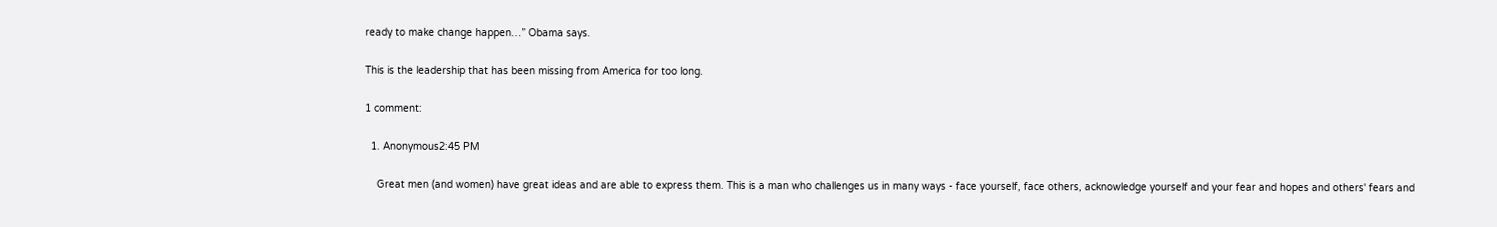ready to make change happen…” Obama says.

This is the leadership that has been missing from America for too long.

1 comment:

  1. Anonymous2:45 PM

    Great men (and women) have great ideas and are able to express them. This is a man who challenges us in many ways - face yourself, face others, acknowledge yourself and your fear and hopes and others' fears and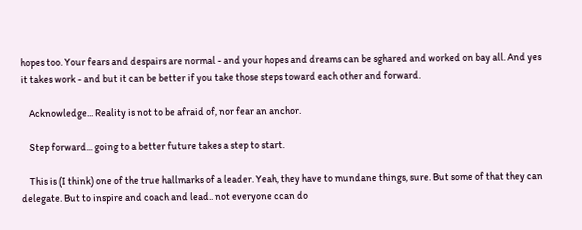hopes too. Your fears and despairs are normal - and your hopes and dreams can be sghared and worked on bay all. And yes it takes work - and but it can be better if you take those steps toward each other and forward.

    Acknowledge... Reality is not to be afraid of, nor fear an anchor.

    Step forward... going to a better future takes a step to start.

    This is (I think) one of the true hallmarks of a leader. Yeah, they have to mundane things, sure. But some of that they can delegate. But to inspire and coach and lead.. not everyone ccan do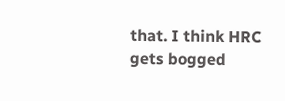that. I think HRC gets bogged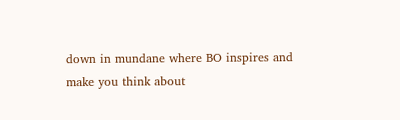down in mundane where BO inspires and make you think about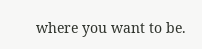where you want to be.